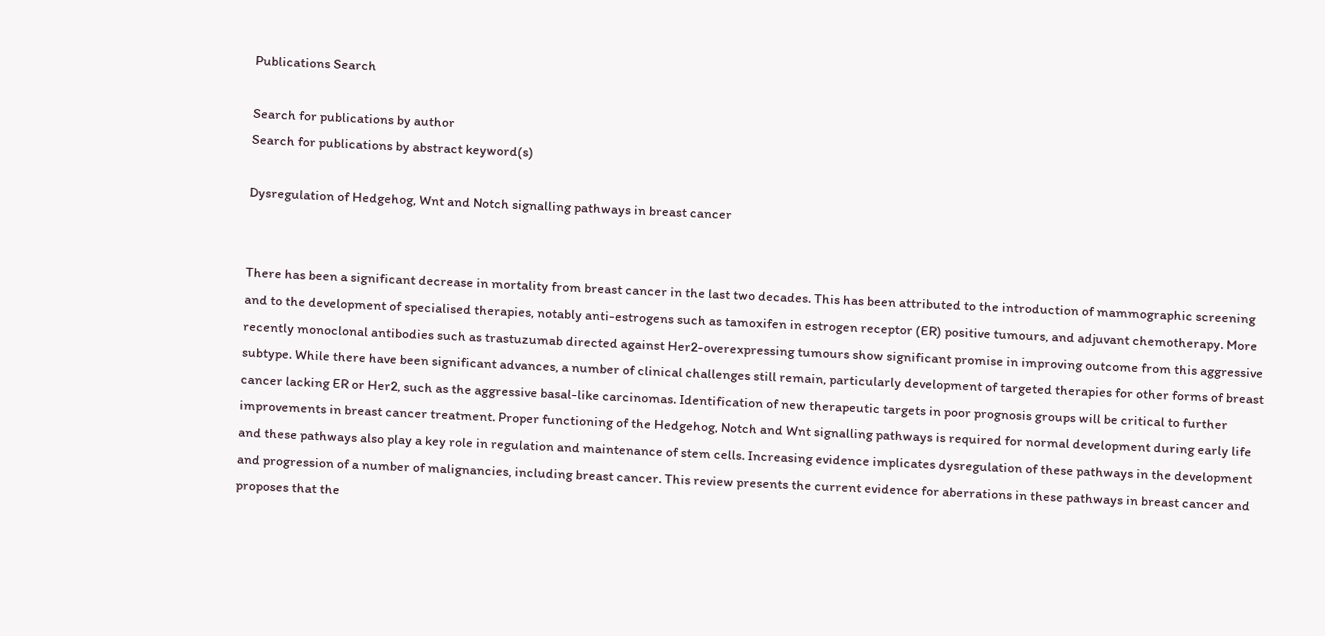Publications Search

Search for publications by author
Search for publications by abstract keyword(s)

Dysregulation of Hedgehog, Wnt and Notch signalling pathways in breast cancer


There has been a significant decrease in mortality from breast cancer in the last two decades. This has been attributed to the introduction of mammographic screening and to the development of specialised therapies, notably anti-estrogens such as tamoxifen in estrogen receptor (ER) positive tumours, and adjuvant chemotherapy. More recently monoclonal antibodies such as trastuzumab directed against Her2-overexpressing tumours show significant promise in improving outcome from this aggressive subtype. While there have been significant advances, a number of clinical challenges still remain, particularly development of targeted therapies for other forms of breast cancer lacking ER or Her2, such as the aggressive basal-like carcinomas. Identification of new therapeutic targets in poor prognosis groups will be critical to further improvements in breast cancer treatment. Proper functioning of the Hedgehog, Notch and Wnt signalling pathways is required for normal development during early life and these pathways also play a key role in regulation and maintenance of stem cells. Increasing evidence implicates dysregulation of these pathways in the development and progression of a number of malignancies, including breast cancer. This review presents the current evidence for aberrations in these pathways in breast cancer and proposes that the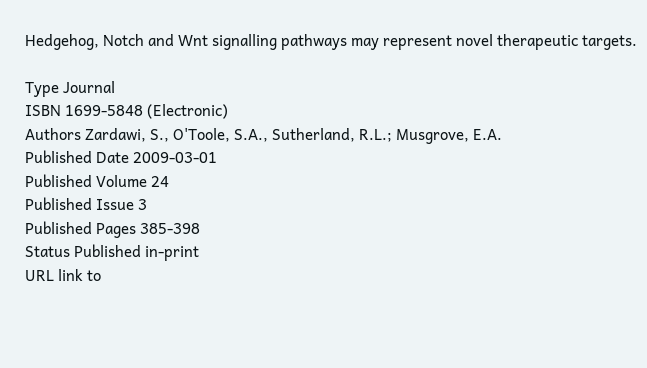Hedgehog, Notch and Wnt signalling pathways may represent novel therapeutic targets.

Type Journal
ISBN 1699-5848 (Electronic)
Authors Zardawi, S., O'Toole, S.A., Sutherland, R.L.; Musgrove, E.A.
Published Date 2009-03-01
Published Volume 24
Published Issue 3
Published Pages 385-398
Status Published in-print
URL link to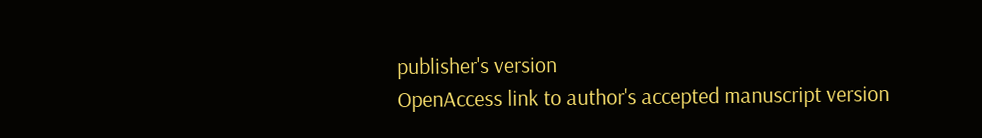publisher's version
OpenAccess link to author's accepted manuscript version